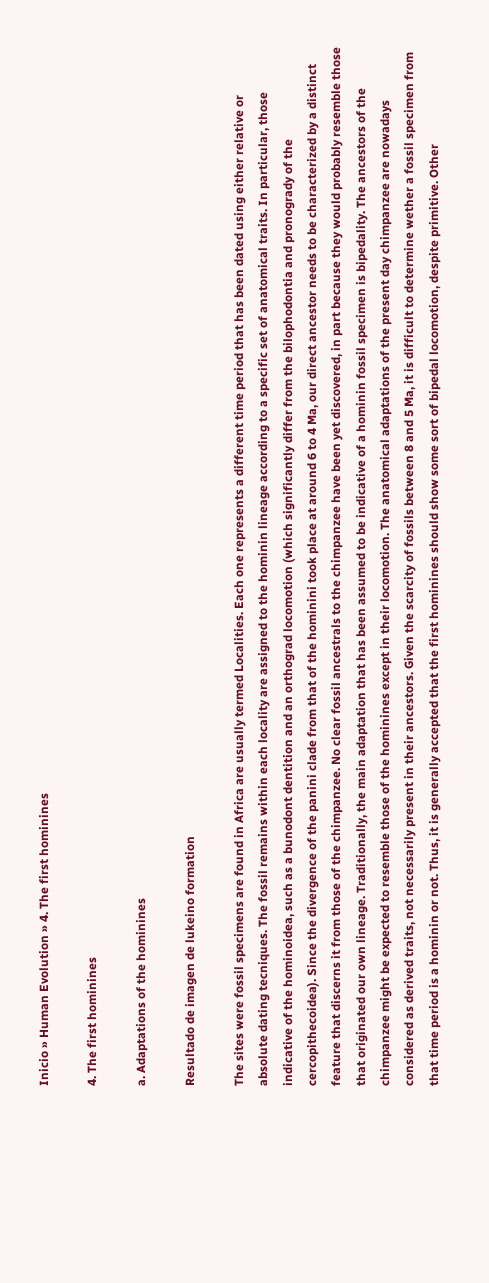Inicio » Human Evolution » 4. The first hominines

4. The first hominines

a. Adaptations of the hominines

Resultado de imagen de lukeino formation

The sites were fossil specimens are found in Africa are usually termed Localities. Each one represents a different time period that has been dated using either relative or absolute dating tecniques. The fossil remains within each locality are assigned to the hominin lineage according to a specific set of anatomical traits. In particular, those indicative of the hominoidea, such as a bunodont dentition and an orthograd locomotion (which significantly differ from the bilophodontia and pronogrady of the cercopithecoidea). Since the divergence of the panini clade from that of the hominini took place at around 6 to 4 Ma, our direct ancestor needs to be characterized by a distinct feature that discerns it from those of the chimpanzee. No clear fossil ancestrals to the chimpanzee have been yet discovered, in part because they would probably resemble those that originated our own lineage. Traditionally, the main adaptation that has been assumed to be indicative of a hominin fossil specimen is bipedality. The ancestors of the chimpanzee might be expected to resemble those of the hominines except in their locomotion. The anatomical adaptations of the present day chimpanzee are nowadays considered as derived traits, not necessarily present in their ancestors. Given the scarcity of fossils between 8 and 5 Ma, it is difficult to determine wether a fossil specimen from that time period is a hominin or not. Thus, it is generally accepted that the first hominines should show some sort of bipedal locomotion, despite primitive. Other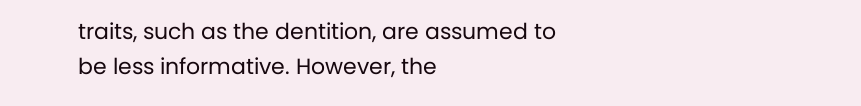traits, such as the dentition, are assumed to be less informative. However, the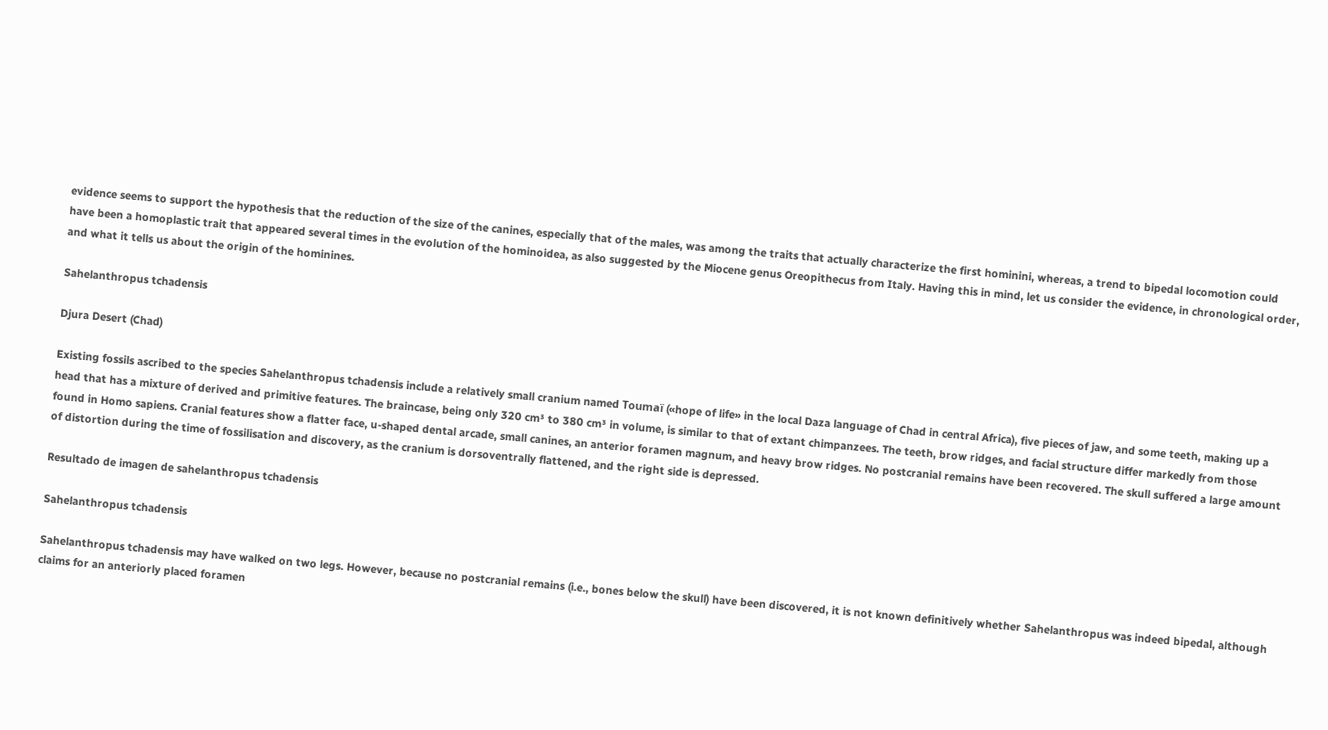evidence seems to support the hypothesis that the reduction of the size of the canines, especially that of the males, was among the traits that actually characterize the first hominini, whereas, a trend to bipedal locomotion could have been a homoplastic trait that appeared several times in the evolution of the hominoidea, as also suggested by the Miocene genus Oreopithecus from Italy. Having this in mind, let us consider the evidence, in chronological order, and what it tells us about the origin of the hominines.

Sahelanthropus tchadensis

Djura Desert (Chad)

Existing fossils ascribed to the species Sahelanthropus tchadensis include a relatively small cranium named Toumaï («hope of life» in the local Daza language of Chad in central Africa), five pieces of jaw, and some teeth, making up a head that has a mixture of derived and primitive features. The braincase, being only 320 cm³ to 380 cm³ in volume, is similar to that of extant chimpanzees. The teeth, brow ridges, and facial structure differ markedly from those found in Homo sapiens. Cranial features show a flatter face, u-shaped dental arcade, small canines, an anterior foramen magnum, and heavy brow ridges. No postcranial remains have been recovered. The skull suffered a large amount of distortion during the time of fossilisation and discovery, as the cranium is dorsoventrally flattened, and the right side is depressed.

Resultado de imagen de sahelanthropus tchadensis

Sahelanthropus tchadensis

Sahelanthropus tchadensis may have walked on two legs. However, because no postcranial remains (i.e., bones below the skull) have been discovered, it is not known definitively whether Sahelanthropus was indeed bipedal, although claims for an anteriorly placed foramen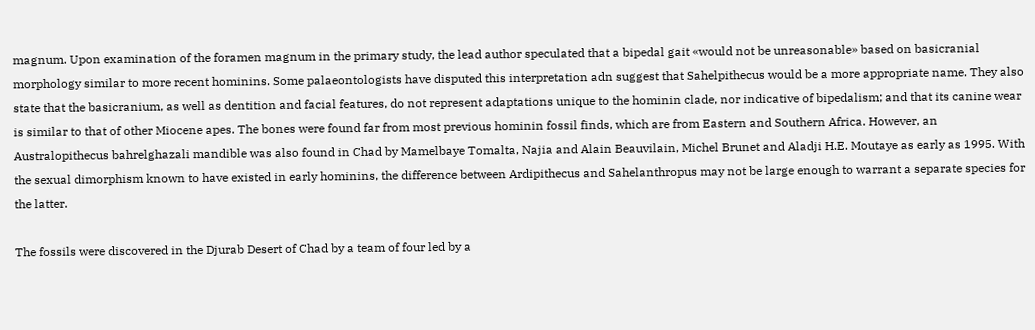magnum. Upon examination of the foramen magnum in the primary study, the lead author speculated that a bipedal gait «would not be unreasonable» based on basicranial morphology similar to more recent hominins. Some palaeontologists have disputed this interpretation adn suggest that Sahelpithecus would be a more appropriate name. They also state that the basicranium, as well as dentition and facial features, do not represent adaptations unique to the hominin clade, nor indicative of bipedalism; and that its canine wear is similar to that of other Miocene apes. The bones were found far from most previous hominin fossil finds, which are from Eastern and Southern Africa. However, an Australopithecus bahrelghazali mandible was also found in Chad by Mamelbaye Tomalta, Najia and Alain Beauvilain, Michel Brunet and Aladji H.E. Moutaye as early as 1995. With the sexual dimorphism known to have existed in early hominins, the difference between Ardipithecus and Sahelanthropus may not be large enough to warrant a separate species for the latter.

The fossils were discovered in the Djurab Desert of Chad by a team of four led by a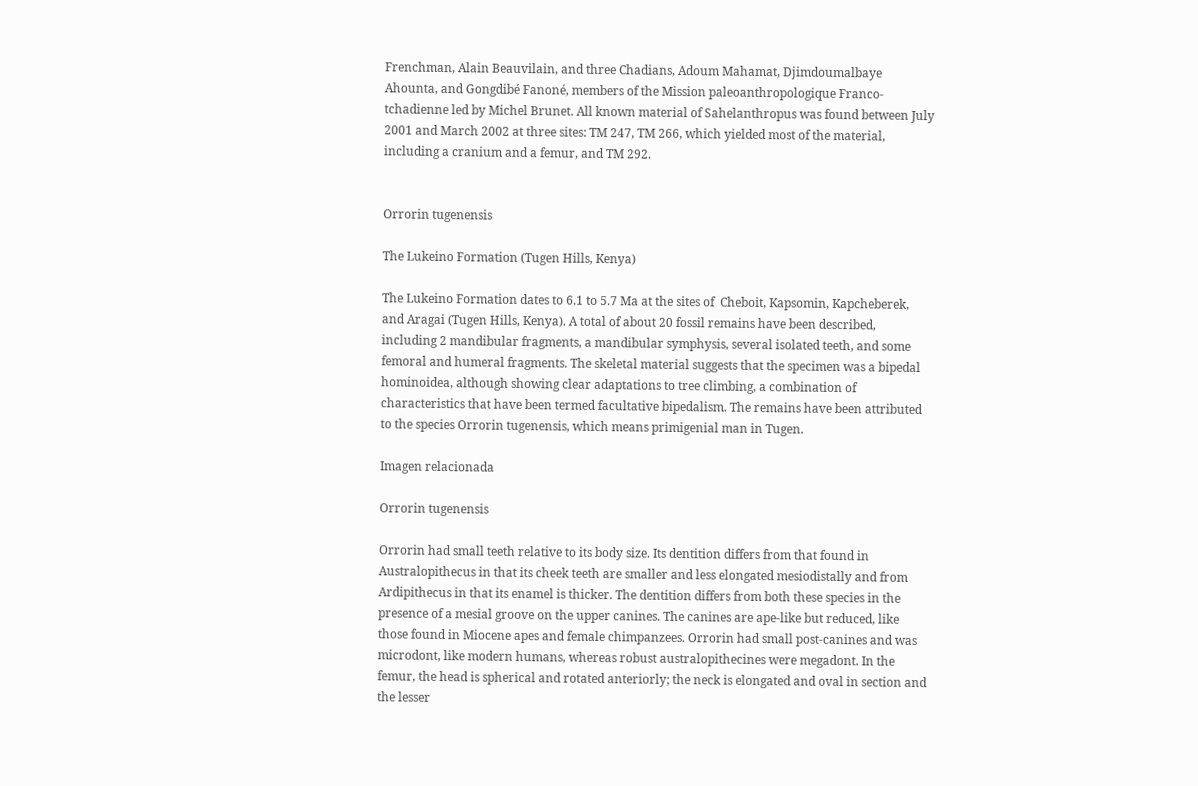Frenchman, Alain Beauvilain, and three Chadians, Adoum Mahamat, Djimdoumalbaye Ahounta, and Gongdibé Fanoné, members of the Mission paleoanthropologique Franco-tchadienne led by Michel Brunet. All known material of Sahelanthropus was found between July 2001 and March 2002 at three sites: TM 247, TM 266, which yielded most of the material, including a cranium and a femur, and TM 292.


Orrorin tugenensis

The Lukeino Formation (Tugen Hills, Kenya)

The Lukeino Formation dates to 6.1 to 5.7 Ma at the sites of  Cheboit, Kapsomin, Kapcheberek, and Aragai (Tugen Hills, Kenya). A total of about 20 fossil remains have been described, including 2 mandibular fragments, a mandibular symphysis, several isolated teeth, and some femoral and humeral fragments. The skeletal material suggests that the specimen was a bipedal hominoidea, although showing clear adaptations to tree climbing, a combination of characteristics that have been termed facultative bipedalism. The remains have been attributed to the species Orrorin tugenensis, which means primigenial man in Tugen.

Imagen relacionada

Orrorin tugenensis

Orrorin had small teeth relative to its body size. Its dentition differs from that found in Australopithecus in that its cheek teeth are smaller and less elongated mesiodistally and from Ardipithecus in that its enamel is thicker. The dentition differs from both these species in the presence of a mesial groove on the upper canines. The canines are ape-like but reduced, like those found in Miocene apes and female chimpanzees. Orrorin had small post-canines and was microdont, like modern humans, whereas robust australopithecines were megadont. In the femur, the head is spherical and rotated anteriorly; the neck is elongated and oval in section and the lesser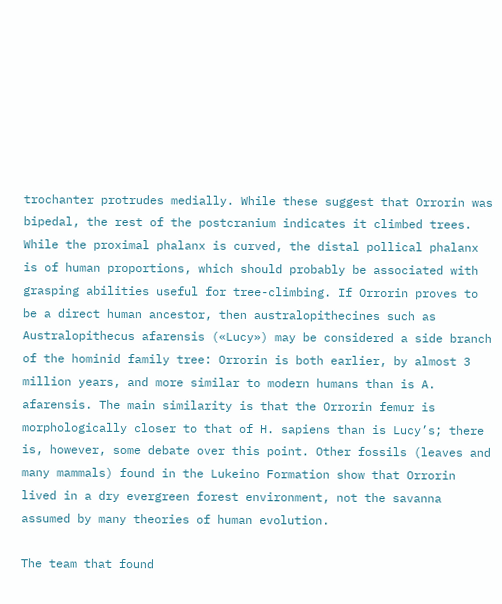trochanter protrudes medially. While these suggest that Orrorin was bipedal, the rest of the postcranium indicates it climbed trees. While the proximal phalanx is curved, the distal pollical phalanx is of human proportions, which should probably be associated with grasping abilities useful for tree-climbing. If Orrorin proves to be a direct human ancestor, then australopithecines such as Australopithecus afarensis («Lucy») may be considered a side branch of the hominid family tree: Orrorin is both earlier, by almost 3 million years, and more similar to modern humans than is A. afarensis. The main similarity is that the Orrorin femur is morphologically closer to that of H. sapiens than is Lucy’s; there is, however, some debate over this point. Other fossils (leaves and many mammals) found in the Lukeino Formation show that Orrorin lived in a dry evergreen forest environment, not the savanna assumed by many theories of human evolution.

The team that found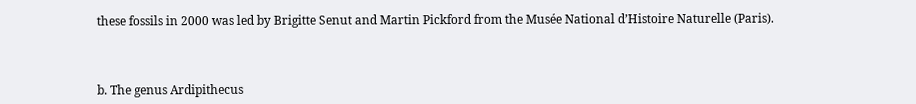these fossils in 2000 was led by Brigitte Senut and Martin Pickford from the Musée National d’Histoire Naturelle (Paris).



b. The genus Ardipithecus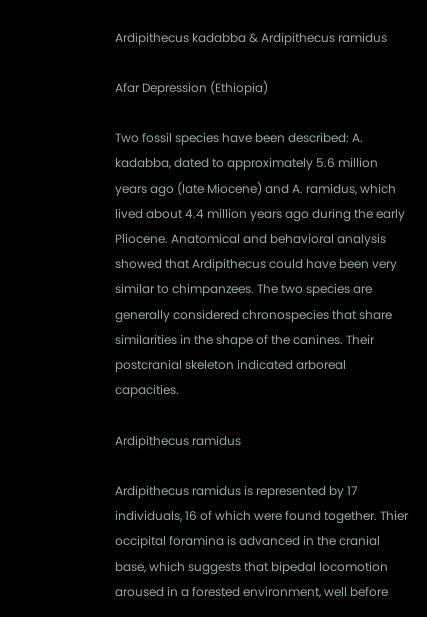Ardipithecus kadabba & Ardipithecus ramidus

Afar Depression (Ethiopia)

Two fossil species have been described: A. kadabba, dated to approximately 5.6 million years ago (late Miocene) and A. ramidus, which lived about 4.4 million years ago during the early Pliocene. Anatomical and behavioral analysis showed that Ardipithecus could have been very similar to chimpanzees. The two species are generally considered chronospecies that share similarities in the shape of the canines. Their postcranial skeleton indicated arboreal capacities.

Ardipithecus ramidus

Ardipithecus ramidus is represented by 17 individuals, 16 of which were found together. Thier occipital foramina is advanced in the cranial base, which suggests that bipedal locomotion aroused in a forested environment, well before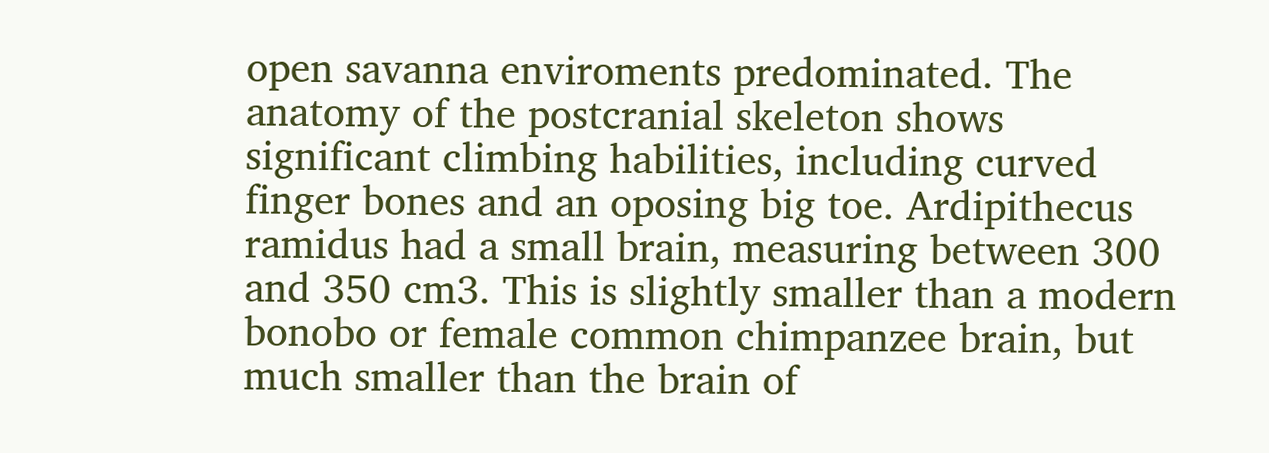open savanna enviroments predominated. The anatomy of the postcranial skeleton shows significant climbing habilities, including curved finger bones and an oposing big toe. Ardipithecus ramidus had a small brain, measuring between 300 and 350 cm3. This is slightly smaller than a modern bonobo or female common chimpanzee brain, but much smaller than the brain of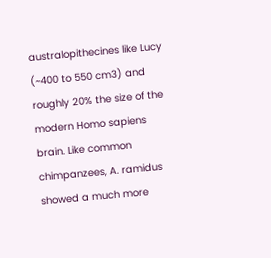australopithecines like Lucy (~400 to 550 cm3) and roughly 20% the size of the modern Homo sapiens brain. Like common chimpanzees, A. ramidus showed a much more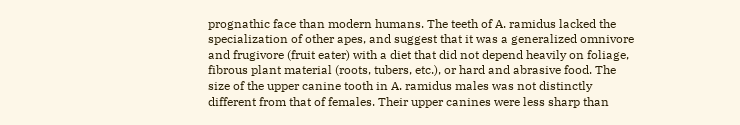prognathic face than modern humans. The teeth of A. ramidus lacked the specialization of other apes, and suggest that it was a generalized omnivore and frugivore (fruit eater) with a diet that did not depend heavily on foliage, fibrous plant material (roots, tubers, etc.), or hard and abrasive food. The size of the upper canine tooth in A. ramidus males was not distinctly different from that of females. Their upper canines were less sharp than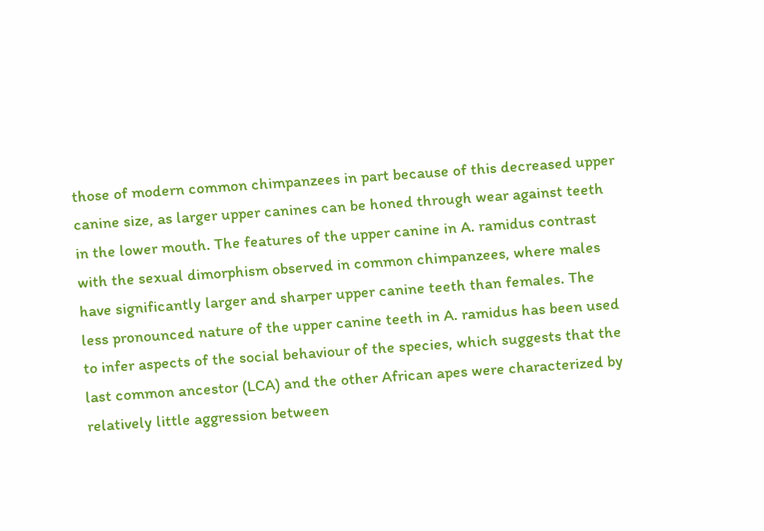those of modern common chimpanzees in part because of this decreased upper canine size, as larger upper canines can be honed through wear against teeth in the lower mouth. The features of the upper canine in A. ramidus contrast with the sexual dimorphism observed in common chimpanzees, where males have significantly larger and sharper upper canine teeth than females. The less pronounced nature of the upper canine teeth in A. ramidus has been used to infer aspects of the social behaviour of the species, which suggests that the last common ancestor (LCA) and the other African apes were characterized by relatively little aggression between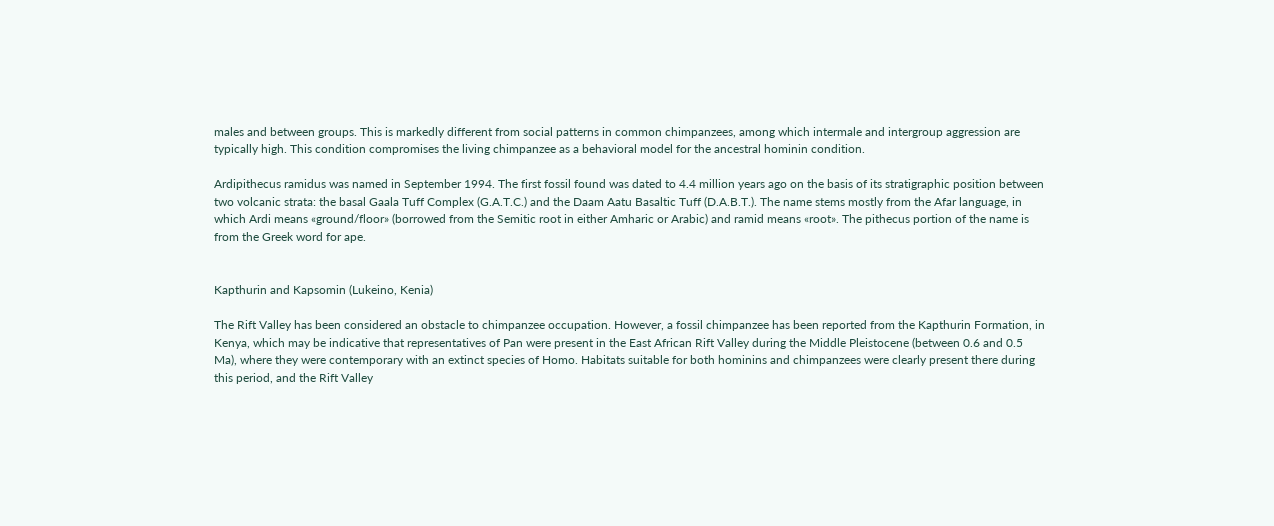males and between groups. This is markedly different from social patterns in common chimpanzees, among which intermale and intergroup aggression are typically high. This condition compromises the living chimpanzee as a behavioral model for the ancestral hominin condition.

Ardipithecus ramidus was named in September 1994. The first fossil found was dated to 4.4 million years ago on the basis of its stratigraphic position between two volcanic strata: the basal Gaala Tuff Complex (G.A.T.C.) and the Daam Aatu Basaltic Tuff (D.A.B.T.). The name stems mostly from the Afar language, in which Ardi means «ground/floor» (borrowed from the Semitic root in either Amharic or Arabic) and ramid means «root». The pithecus portion of the name is from the Greek word for ape.


Kapthurin and Kapsomin (Lukeino, Kenia)

The Rift Valley has been considered an obstacle to chimpanzee occupation. However, a fossil chimpanzee has been reported from the Kapthurin Formation, in Kenya, which may be indicative that representatives of Pan were present in the East African Rift Valley during the Middle Pleistocene (between 0.6 and 0.5 Ma), where they were contemporary with an extinct species of Homo. Habitats suitable for both hominins and chimpanzees were clearly present there during this period, and the Rift Valley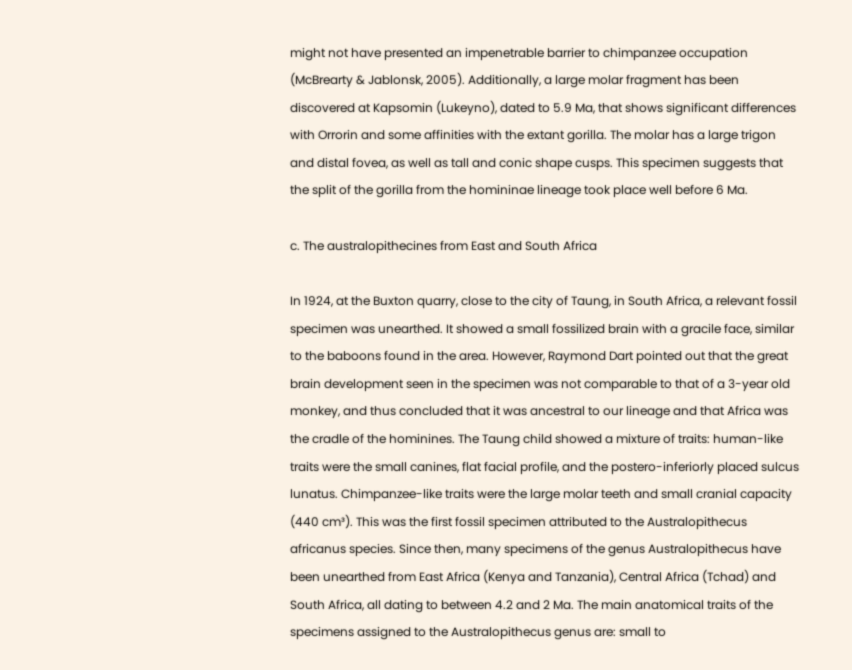might not have presented an impenetrable barrier to chimpanzee occupation (McBrearty & Jablonsk, 2005). Additionally, a large molar fragment has been discovered at Kapsomin (Lukeyno), dated to 5.9 Ma, that shows significant differences with Orrorin and some affinities with the extant gorilla. The molar has a large trigon and distal fovea, as well as tall and conic shape cusps. This specimen suggests that the split of the gorilla from the homininae lineage took place well before 6 Ma.

c. The australopithecines from East and South Africa

In 1924, at the Buxton quarry, close to the city of Taung, in South Africa, a relevant fossil specimen was unearthed. It showed a small fossilized brain with a gracile face, similar to the baboons found in the area. However, Raymond Dart pointed out that the great brain development seen in the specimen was not comparable to that of a 3-year old monkey, and thus concluded that it was ancestral to our lineage and that Africa was the cradle of the hominines. The Taung child showed a mixture of traits: human-like traits were the small canines, flat facial profile, and the postero-inferiorly placed sulcus lunatus. Chimpanzee-like traits were the large molar teeth and small cranial capacity (440 cm³). This was the first fossil specimen attributed to the Australopithecus africanus species. Since then, many specimens of the genus Australopithecus have been unearthed from East Africa (Kenya and Tanzania), Central Africa (Tchad) and South Africa, all dating to between 4.2 and 2 Ma. The main anatomical traits of the specimens assigned to the Australopithecus genus are: small to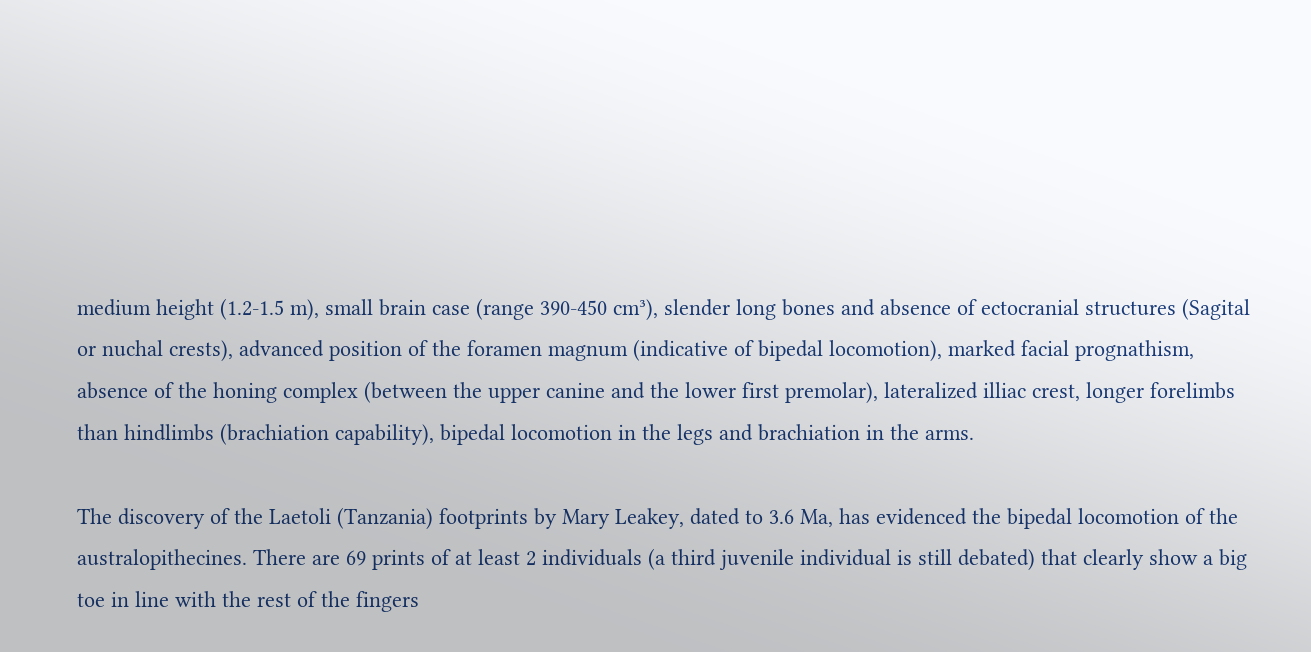medium height (1.2-1.5 m), small brain case (range 390-450 cm³), slender long bones and absence of ectocranial structures (Sagital or nuchal crests), advanced position of the foramen magnum (indicative of bipedal locomotion), marked facial prognathism, absence of the honing complex (between the upper canine and the lower first premolar), lateralized illiac crest, longer forelimbs than hindlimbs (brachiation capability), bipedal locomotion in the legs and brachiation in the arms.

The discovery of the Laetoli (Tanzania) footprints by Mary Leakey, dated to 3.6 Ma, has evidenced the bipedal locomotion of the australopithecines. There are 69 prints of at least 2 individuals (a third juvenile individual is still debated) that clearly show a big toe in line with the rest of the fingers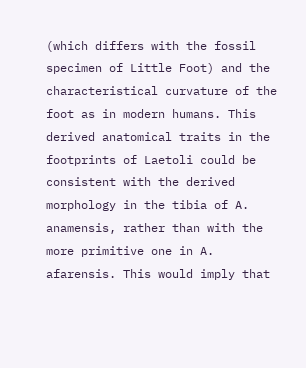(which differs with the fossil specimen of Little Foot) and the characteristical curvature of the foot as in modern humans. This derived anatomical traits in the footprints of Laetoli could be consistent with the derived morphology in the tibia of A. anamensis, rather than with the more primitive one in A. afarensis. This would imply that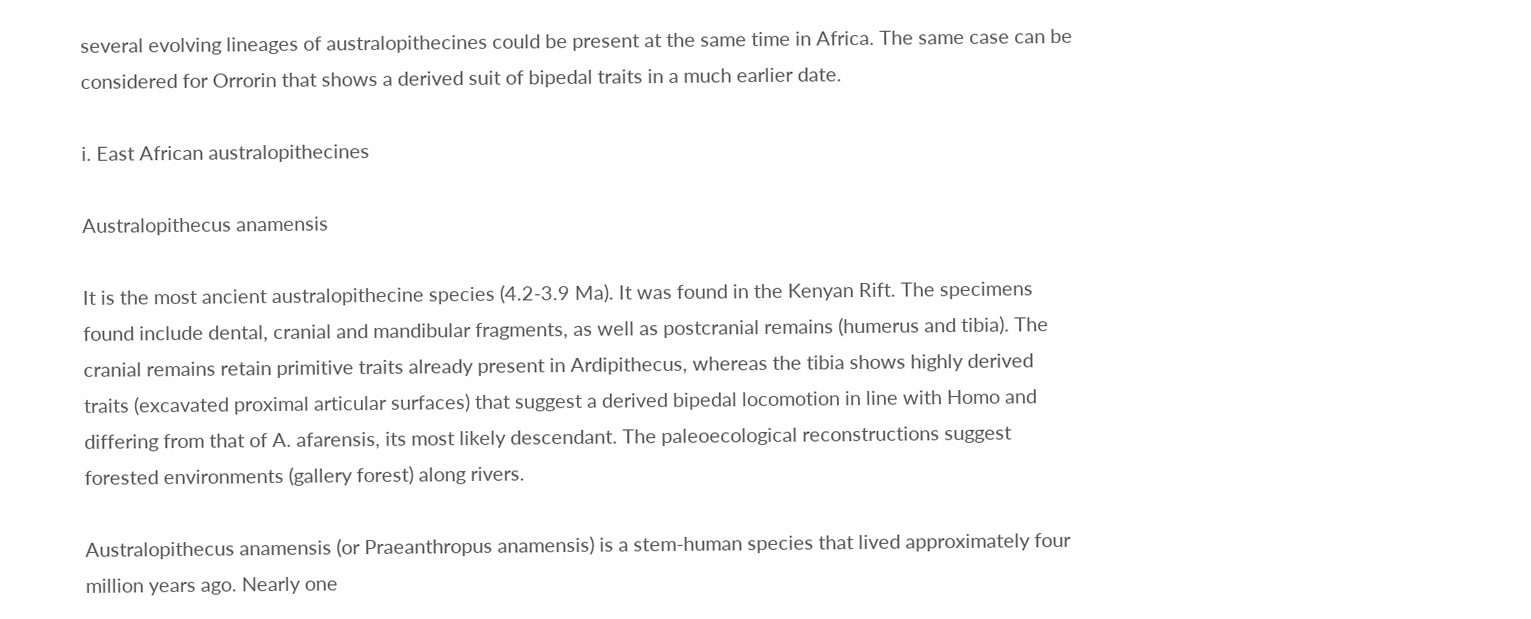several evolving lineages of australopithecines could be present at the same time in Africa. The same case can be considered for Orrorin that shows a derived suit of bipedal traits in a much earlier date.

i. East African australopithecines

Australopithecus anamensis

It is the most ancient australopithecine species (4.2-3.9 Ma). It was found in the Kenyan Rift. The specimens found include dental, cranial and mandibular fragments, as well as postcranial remains (humerus and tibia). The cranial remains retain primitive traits already present in Ardipithecus, whereas the tibia shows highly derived traits (excavated proximal articular surfaces) that suggest a derived bipedal locomotion in line with Homo and differing from that of A. afarensis, its most likely descendant. The paleoecological reconstructions suggest forested environments (gallery forest) along rivers.

Australopithecus anamensis (or Praeanthropus anamensis) is a stem-human species that lived approximately four million years ago. Nearly one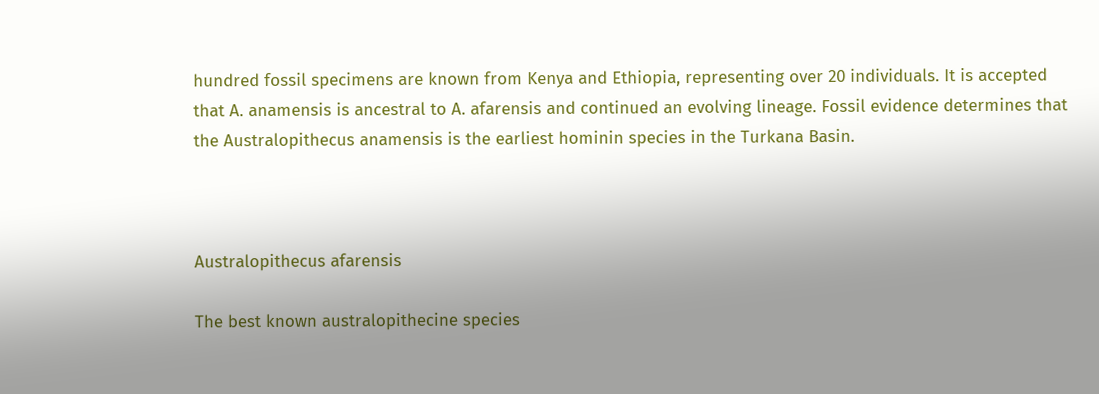hundred fossil specimens are known from Kenya and Ethiopia, representing over 20 individuals. It is accepted that A. anamensis is ancestral to A. afarensis and continued an evolving lineage. Fossil evidence determines that the Australopithecus anamensis is the earliest hominin species in the Turkana Basin.



Australopithecus afarensis

The best known australopithecine species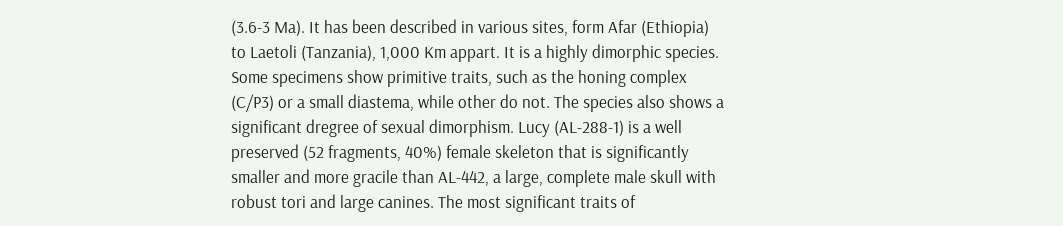(3.6-3 Ma). It has been described in various sites, form Afar (Ethiopia) to Laetoli (Tanzania), 1,000 Km appart. It is a highly dimorphic species. Some specimens show primitive traits, such as the honing complex (C/P3) or a small diastema, while other do not. The species also shows a significant dregree of sexual dimorphism. Lucy (AL-288-1) is a well preserved (52 fragments, 40%) female skeleton that is significantly smaller and more gracile than AL-442, a large, complete male skull with robust tori and large canines. The most significant traits of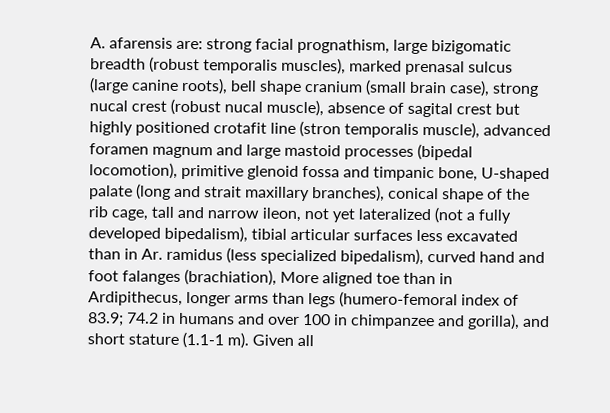A. afarensis are: strong facial prognathism, large bizigomatic breadth (robust temporalis muscles), marked prenasal sulcus (large canine roots), bell shape cranium (small brain case), strong nucal crest (robust nucal muscle), absence of sagital crest but highly positioned crotafit line (stron temporalis muscle), advanced foramen magnum and large mastoid processes (bipedal locomotion), primitive glenoid fossa and timpanic bone, U-shaped palate (long and strait maxillary branches), conical shape of the rib cage, tall and narrow ileon, not yet lateralized (not a fully developed bipedalism), tibial articular surfaces less excavated than in Ar. ramidus (less specialized bipedalism), curved hand and foot falanges (brachiation), More aligned toe than in Ardipithecus, longer arms than legs (humero-femoral index of 83.9; 74.2 in humans and over 100 in chimpanzee and gorilla), and short stature (1.1-1 m). Given all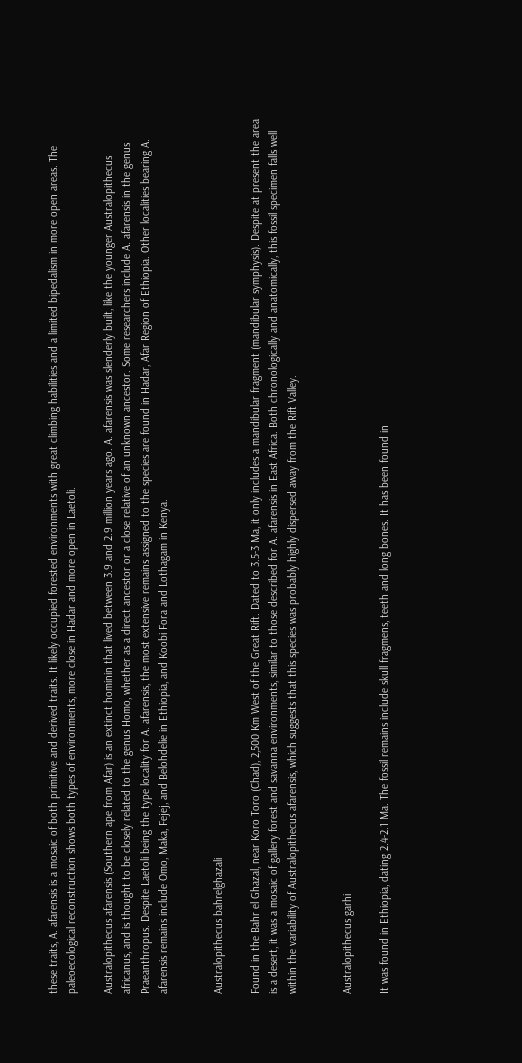these traits, A. afarensis is a mosaic of both primitive and derived traits. It likely occupied forested environments with great climbing habilities and a limited bipedalism in more open areas. The paleoecological reconstruction shows both types of environments, more close in Hadar and more open in Laetoli.

Australopithecus afarensis (Southern ape from Afar) is an extinct hominin that lived between 3.9 and 2.9 million years ago. A. afarensis was slenderly built, like the younger Australopithecus africanus, and is thought to be closely related to the genus Homo, whether as a direct ancestor or a close relative of an unknown ancestor. Some researchers include A. afarensis in the genus Praeanthropus. Despite Laetoli being the type locality for A. afarensis, the most extensive remains assigned to the species are found in Hadar, Afar Region of Ethiopia. Other localities bearing A. afarensis remains include Omo, Maka, Fejej, and Belohdelie in Ethiopia, and Koobi Fora and Lothagam in Kenya.


Australopithecus bahrelghazali

Found in the Bahr el Ghazal, near Koro Toro (Chad), 2,500 Km West of the Great Rift. Dated to 3.5-3 Ma, it only includes a mandibular fragment (mandibular symphysis). Despite at present the area is a desert, it was a mosaic of gallery forest and savanna environments, similar to those described for A. afarensis in East Africa. Both chronologically and anatomically, this fossil specimen falls well within the variability of Australopithecus afarensis, which suggests that this species was probably highly dispersed away from the Rift Valley.


Australopithecus garhi

It was found in Ethiopia, dating 2.4-2.1 Ma. The fossil remains include skull fragmens, teeth and long bones. It has been found in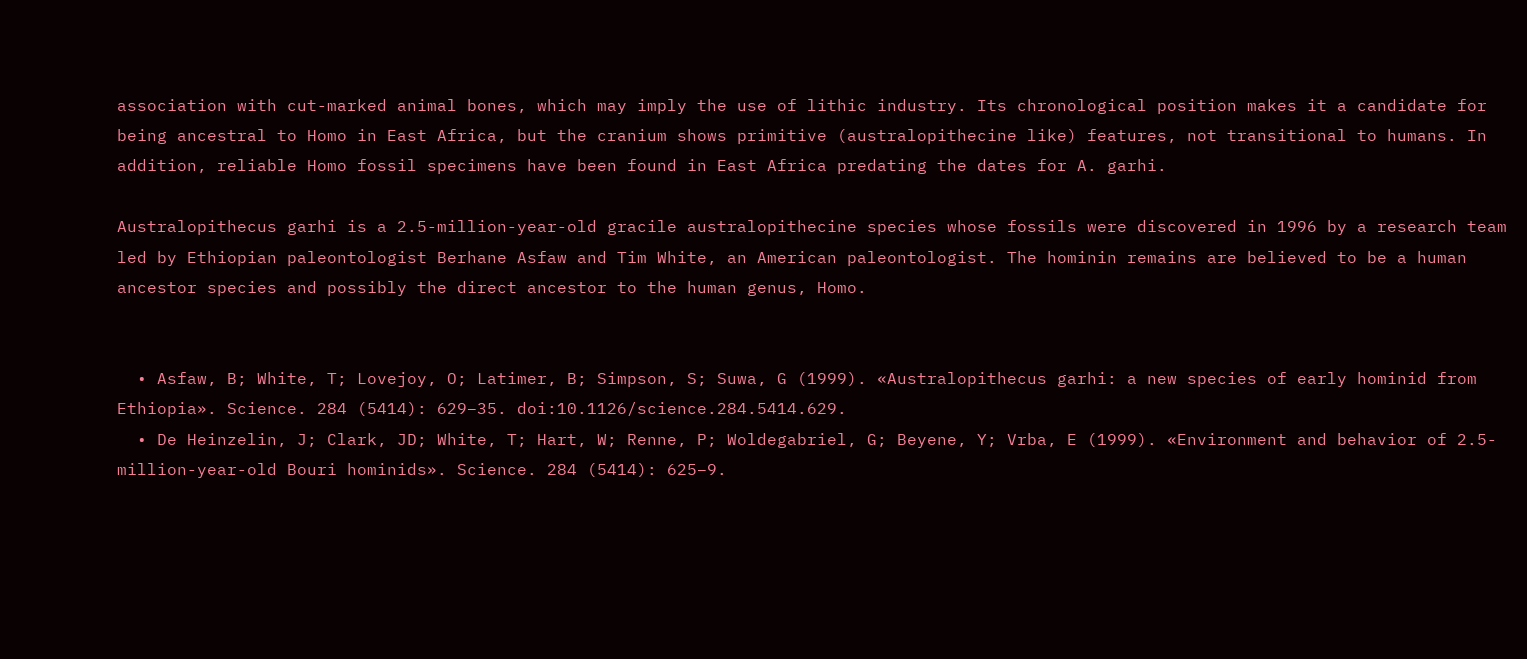association with cut-marked animal bones, which may imply the use of lithic industry. Its chronological position makes it a candidate for being ancestral to Homo in East Africa, but the cranium shows primitive (australopithecine like) features, not transitional to humans. In addition, reliable Homo fossil specimens have been found in East Africa predating the dates for A. garhi.

Australopithecus garhi is a 2.5-million-year-old gracile australopithecine species whose fossils were discovered in 1996 by a research team led by Ethiopian paleontologist Berhane Asfaw and Tim White, an American paleontologist. The hominin remains are believed to be a human ancestor species and possibly the direct ancestor to the human genus, Homo.


  • Asfaw, B; White, T; Lovejoy, O; Latimer, B; Simpson, S; Suwa, G (1999). «Australopithecus garhi: a new species of early hominid from Ethiopia». Science. 284 (5414): 629–35. doi:10.1126/science.284.5414.629.
  • De Heinzelin, J; Clark, JD; White, T; Hart, W; Renne, P; Woldegabriel, G; Beyene, Y; Vrba, E (1999). «Environment and behavior of 2.5-million-year-old Bouri hominids». Science. 284 (5414): 625–9.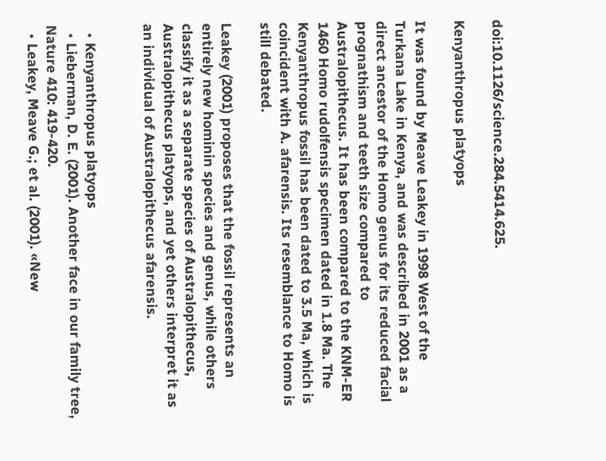doi:10.1126/science.284.5414.625.

Kenyanthropus platyops

It was found by Meave Leakey in 1998 West of the Turkana Lake in Kenya, and was described in 2001 as a direct ancestor of the Homo genus for its reduced facial prognathism and teeth size compared to Australopithecus. It has been compared to the KNM-ER 1460 Homo rudolfensis specimen dated in 1.8 Ma. The Kenyanthropus fossil has been dated to 3.5 Ma, which is coincident with A. afarensis. Its resemblance to Homo is still debated.

Leakey (2001) proposes that the fossil represents an entirely new hominin species and genus, while others classify it as a separate species of Australopithecus, Australopithecus platyops, and yet others interpret it as an individual of Australopithecus afarensis.


  • Kenyanthropus platyops
  • Lieberman, D. E. (2001). Another face in our family tree, Nature 410: 419-420.
  • Leakey, Meave G.; et al. (2001). «New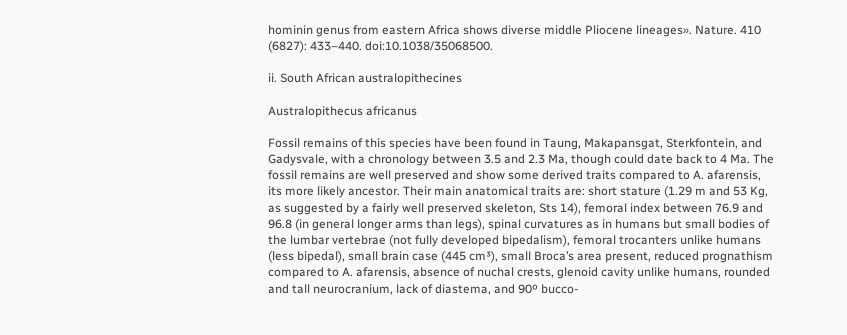hominin genus from eastern Africa shows diverse middle Pliocene lineages». Nature. 410 (6827): 433–440. doi:10.1038/35068500.

ii. South African australopithecines

Australopithecus africanus

Fossil remains of this species have been found in Taung, Makapansgat, Sterkfontein, and Gadysvale, with a chronology between 3.5 and 2.3 Ma, though could date back to 4 Ma. The fossil remains are well preserved and show some derived traits compared to A. afarensis, its more likely ancestor. Their main anatomical traits are: short stature (1.29 m and 53 Kg, as suggested by a fairly well preserved skeleton, Sts 14), femoral index between 76.9 and 96.8 (in general longer arms than legs), spinal curvatures as in humans but small bodies of the lumbar vertebrae (not fully developed bipedalism), femoral trocanters unlike humans (less bipedal), small brain case (445 cm³), small Broca’s area present, reduced prognathism compared to A. afarensis, absence of nuchal crests, glenoid cavity unlike humans, rounded and tall neurocranium, lack of diastema, and 90º bucco-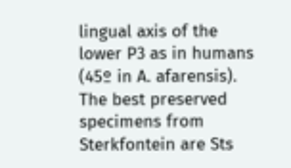lingual axis of the lower P3 as in humans (45º in A. afarensis). The best preserved specimens from Sterkfontein are Sts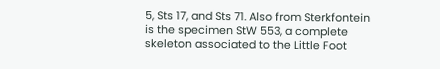5, Sts 17, and Sts 71. Also from Sterkfontein is the specimen StW 553, a complete skeleton associated to the Little Foot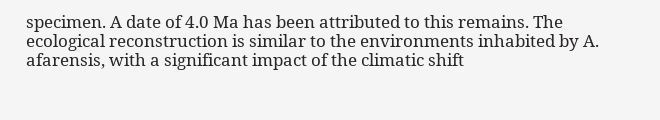specimen. A date of 4.0 Ma has been attributed to this remains. The ecological reconstruction is similar to the environments inhabited by A. afarensis, with a significant impact of the climatic shift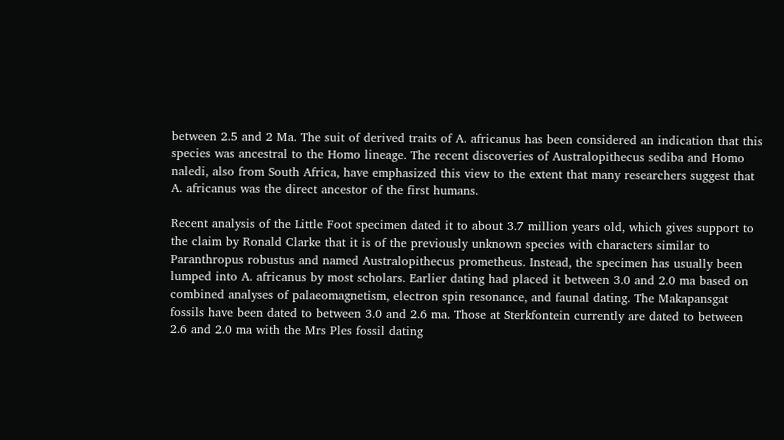between 2.5 and 2 Ma. The suit of derived traits of A. africanus has been considered an indication that this species was ancestral to the Homo lineage. The recent discoveries of Australopithecus sediba and Homo naledi, also from South Africa, have emphasized this view to the extent that many researchers suggest that A. africanus was the direct ancestor of the first humans.

Recent analysis of the Little Foot specimen dated it to about 3.7 million years old, which gives support to the claim by Ronald Clarke that it is of the previously unknown species with characters similar to Paranthropus robustus and named Australopithecus prometheus. Instead, the specimen has usually been lumped into A. africanus by most scholars. Earlier dating had placed it between 3.0 and 2.0 ma based on combined analyses of palaeomagnetism, electron spin resonance, and faunal dating. The Makapansgat fossils have been dated to between 3.0 and 2.6 ma. Those at Sterkfontein currently are dated to between 2.6 and 2.0 ma with the Mrs Ples fossil dating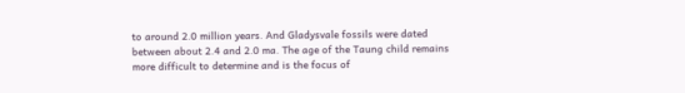to around 2.0 million years. And Gladysvale fossils were dated between about 2.4 and 2.0 ma. The age of the Taung child remains more difficult to determine and is the focus of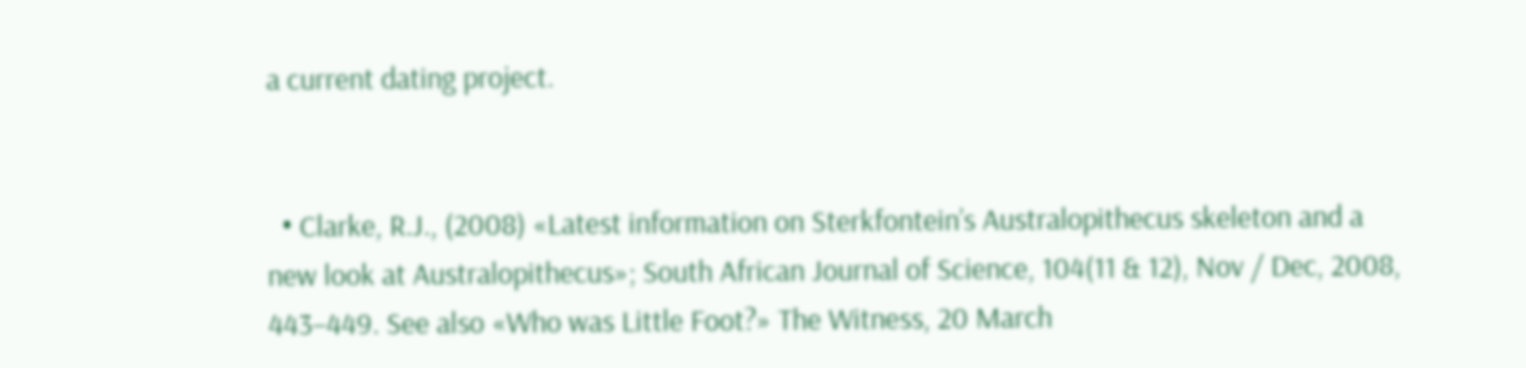a current dating project.


  • Clarke, R.J., (2008) «Latest information on Sterkfontein’s Australopithecus skeleton and a new look at Australopithecus»; South African Journal of Science, 104(11 & 12), Nov / Dec, 2008, 443–449. See also «Who was Little Foot?» The Witness, 20 March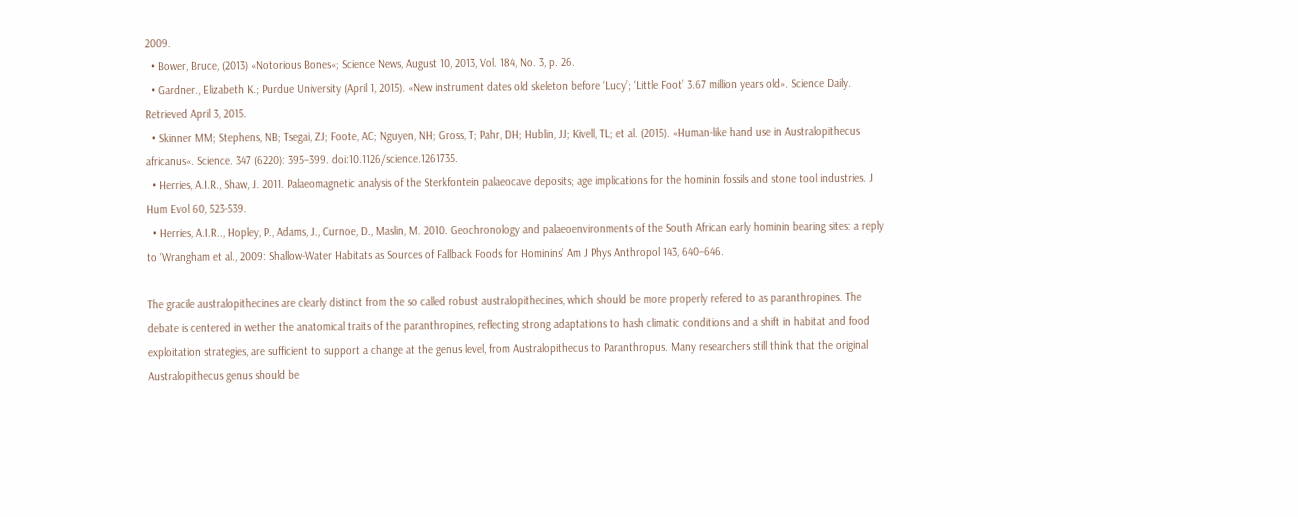2009.
  • Bower, Bruce, (2013) «Notorious Bones«; Science News, August 10, 2013, Vol. 184, No. 3, p. 26.
  • Gardner., Elizabeth K.; Purdue University (April 1, 2015). «New instrument dates old skeleton before ‘Lucy’; ‘Little Foot’ 3.67 million years old». Science Daily. Retrieved April 3, 2015.
  • Skinner MM; Stephens, NB; Tsegai, ZJ; Foote, AC; Nguyen, NH; Gross, T; Pahr, DH; Hublin, JJ; Kivell, TL; et al. (2015). «Human-like hand use in Australopithecus africanus«. Science. 347 (6220): 395–399. doi:10.1126/science.1261735.
  • Herries, A.I.R., Shaw, J. 2011. Palaeomagnetic analysis of the Sterkfontein palaeocave deposits; age implications for the hominin fossils and stone tool industries. J Hum Evol 60, 523-539.
  • Herries, A.I.R.., Hopley, P., Adams, J., Curnoe, D., Maslin, M. 2010. Geochronology and palaeoenvironments of the South African early hominin bearing sites: a reply to ‘Wrangham et al., 2009: Shallow-Water Habitats as Sources of Fallback Foods for Hominins’ Am J Phys Anthropol 143, 640–646.

The gracile australopithecines are clearly distinct from the so called robust australopithecines, which should be more properly refered to as paranthropines. The debate is centered in wether the anatomical traits of the paranthropines, reflecting strong adaptations to hash climatic conditions and a shift in habitat and food exploitation strategies, are sufficient to support a change at the genus level, from Australopithecus to Paranthropus. Many researchers still think that the original Australopithecus genus should be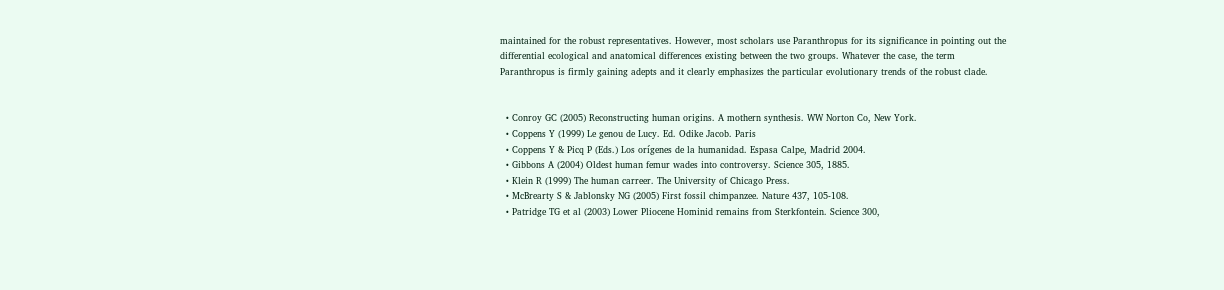maintained for the robust representatives. However, most scholars use Paranthropus for its significance in pointing out the differential ecological and anatomical differences existing between the two groups. Whatever the case, the term Paranthropus is firmly gaining adepts and it clearly emphasizes the particular evolutionary trends of the robust clade.


  • Conroy GC (2005) Reconstructing human origins. A mothern synthesis. WW Norton Co, New York.
  • Coppens Y (1999) Le genou de Lucy. Ed. Odike Jacob. Paris
  • Coppens Y & Picq P (Eds.) Los orígenes de la humanidad. Espasa Calpe, Madrid 2004.
  • Gibbons A (2004) Oldest human femur wades into controversy. Science 305, 1885.
  • Klein R (1999) The human carreer. The University of Chicago Press.
  • McBrearty S & Jablonsky NG (2005) First fossil chimpanzee. Nature 437, 105-108.
  • Patridge TG et al (2003) Lower Pliocene Hominid remains from Sterkfontein. Science 300,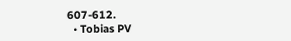607-612.
  • Tobias PV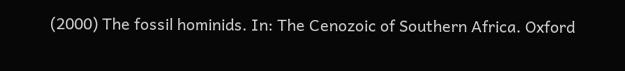(2000) The fossil hominids. In: The Cenozoic of Southern Africa. Oxford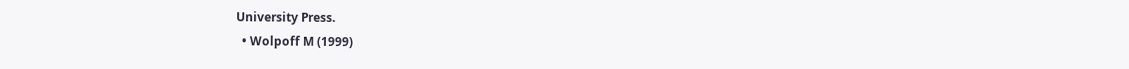University Press.
  • Wolpoff M (1999)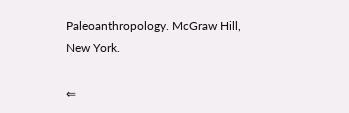Paleoanthropology. McGraw Hill, New York.

⇐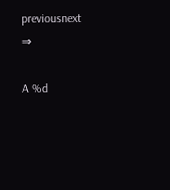previousnext ⇒

A %d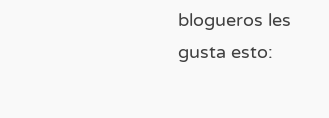blogueros les gusta esto: